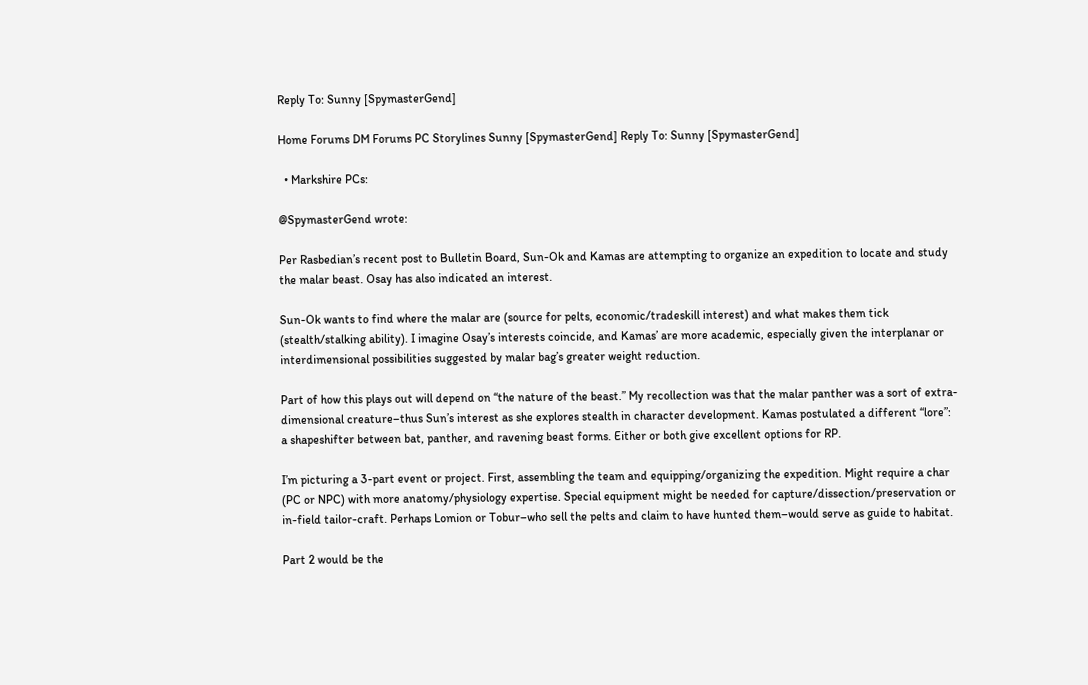Reply To: Sunny [SpymasterGend]

Home Forums DM Forums PC Storylines Sunny [SpymasterGend] Reply To: Sunny [SpymasterGend]

  • Markshire PCs:

@SpymasterGend wrote:

Per Rasbedian’s recent post to Bulletin Board, Sun-Ok and Kamas are attempting to organize an expedition to locate and study the malar beast. Osay has also indicated an interest.

Sun-Ok wants to find where the malar are (source for pelts, economic/tradeskill interest) and what makes them tick (stealth/stalking ability). I imagine Osay’s interests coincide, and Kamas’ are more academic, especially given the interplanar or interdimensional possibilities suggested by malar bag’s greater weight reduction.

Part of how this plays out will depend on “the nature of the beast.” My recollection was that the malar panther was a sort of extra-dimensional creature–thus Sun’s interest as she explores stealth in character development. Kamas postulated a different “lore”: a shapeshifter between bat, panther, and ravening beast forms. Either or both give excellent options for RP.

I’m picturing a 3-part event or project. First, assembling the team and equipping/organizing the expedition. Might require a char (PC or NPC) with more anatomy/physiology expertise. Special equipment might be needed for capture/dissection/preservation or in-field tailor-craft. Perhaps Lomion or Tobur–who sell the pelts and claim to have hunted them–would serve as guide to habitat.

Part 2 would be the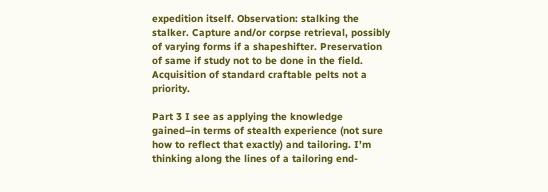expedition itself. Observation: stalking the stalker. Capture and/or corpse retrieval, possibly of varying forms if a shapeshifter. Preservation of same if study not to be done in the field. Acquisition of standard craftable pelts not a priority.

Part 3 I see as applying the knowledge gained–in terms of stealth experience (not sure how to reflect that exactly) and tailoring. I’m thinking along the lines of a tailoring end-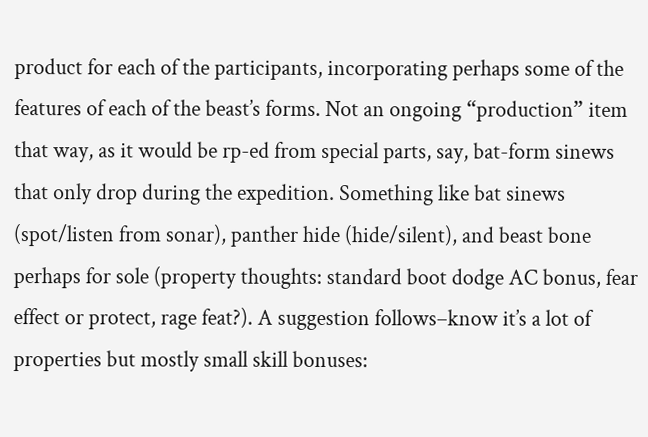product for each of the participants, incorporating perhaps some of the features of each of the beast’s forms. Not an ongoing “production” item that way, as it would be rp-ed from special parts, say, bat-form sinews that only drop during the expedition. Something like bat sinews (spot/listen from sonar), panther hide (hide/silent), and beast bone perhaps for sole (property thoughts: standard boot dodge AC bonus, fear effect or protect, rage feat?). A suggestion follows–know it’s a lot of properties but mostly small skill bonuses: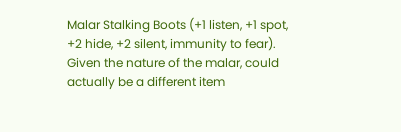Malar Stalking Boots (+1 listen, +1 spot, +2 hide, +2 silent, immunity to fear). Given the nature of the malar, could actually be a different item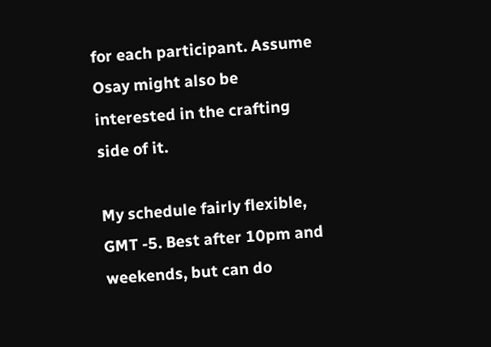for each participant. Assume Osay might also be interested in the crafting side of it.

My schedule fairly flexible, GMT -5. Best after 10pm and weekends, but can do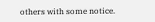others with some notice.